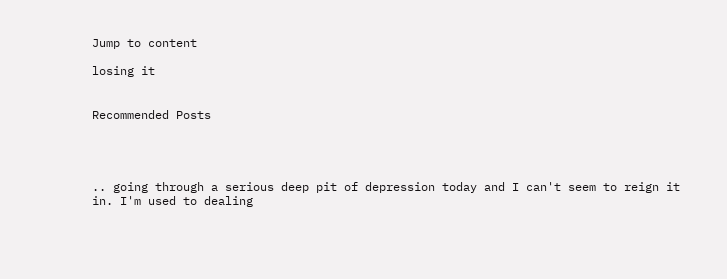Jump to content

losing it


Recommended Posts




.. going through a serious deep pit of depression today and I can't seem to reign it in. I'm used to dealing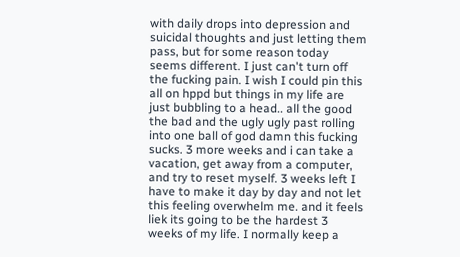with daily drops into depression and suicidal thoughts and just letting them pass, but for some reason today seems different. I just can't turn off the fucking pain. I wish I could pin this all on hppd but things in my life are just bubbling to a head.. all the good the bad and the ugly ugly past rolling into one ball of god damn this fucking sucks. 3 more weeks and i can take a vacation, get away from a computer, and try to reset myself. 3 weeks left I have to make it day by day and not let this feeling overwhelm me. and it feels liek its going to be the hardest 3 weeks of my life. I normally keep a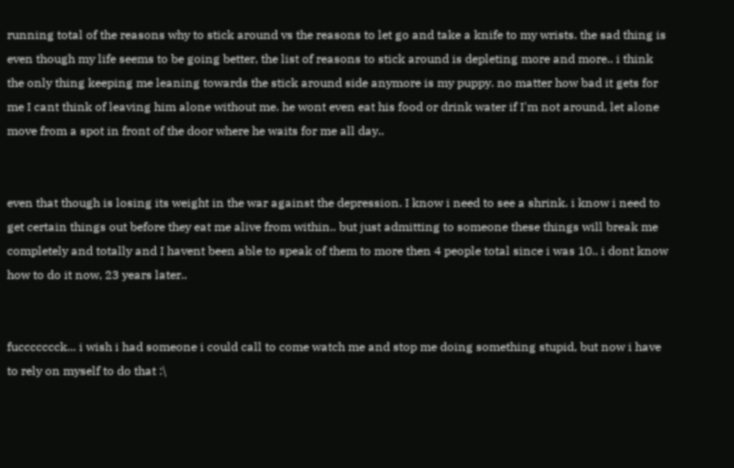running total of the reasons why to stick around vs the reasons to let go and take a knife to my wrists. the sad thing is even though my life seems to be going better, the list of reasons to stick around is depleting more and more.. i think the only thing keeping me leaning towards the stick around side anymore is my puppy. no matter how bad it gets for me I cant think of leaving him alone without me. he wont even eat his food or drink water if I'm not around, let alone move from a spot in front of the door where he waits for me all day..


even that though is losing its weight in the war against the depression. I know i need to see a shrink. i know i need to get certain things out before they eat me alive from within.. but just admitting to someone these things will break me completely and totally and I havent been able to speak of them to more then 4 people total since i was 10.. i dont know how to do it now, 23 years later..


fuccccccck... i wish i had someone i could call to come watch me and stop me doing something stupid, but now i have to rely on myself to do that :\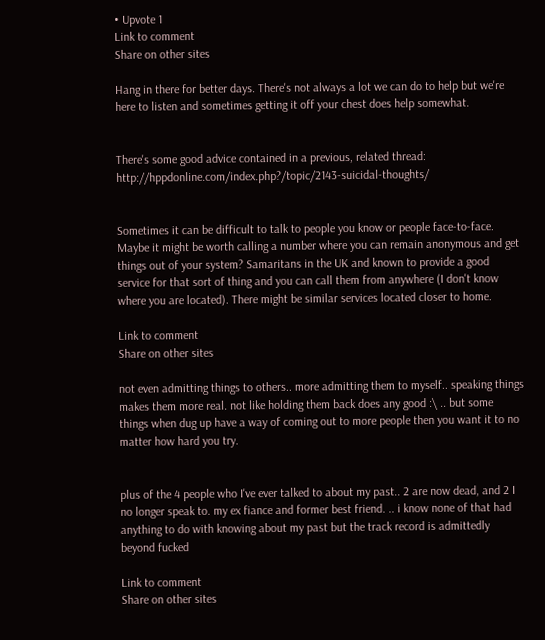• Upvote 1
Link to comment
Share on other sites

Hang in there for better days. There's not always a lot we can do to help but we're here to listen and sometimes getting it off your chest does help somewhat.


There's some good advice contained in a previous, related thread: http://hppdonline.com/index.php?/topic/2143-suicidal-thoughts/


Sometimes it can be difficult to talk to people you know or people face-to-face. Maybe it might be worth calling a number where you can remain anonymous and get things out of your system? Samaritans in the UK and known to provide a good service for that sort of thing and you can call them from anywhere (I don't know where you are located). There might be similar services located closer to home.

Link to comment
Share on other sites

not even admitting things to others.. more admitting them to myself.. speaking things makes them more real. not like holding them back does any good :\ .. but some things when dug up have a way of coming out to more people then you want it to no matter how hard you try.


plus of the 4 people who I've ever talked to about my past.. 2 are now dead, and 2 I no longer speak to. my ex fiance and former best friend. .. i know none of that had anything to do with knowing about my past but the track record is admittedly beyond fucked

Link to comment
Share on other sites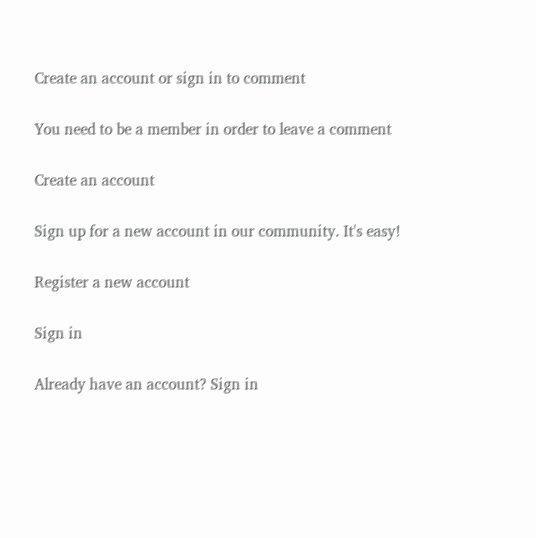Create an account or sign in to comment

You need to be a member in order to leave a comment

Create an account

Sign up for a new account in our community. It's easy!

Register a new account

Sign in

Already have an account? Sign in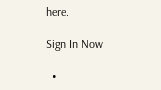here.

Sign In Now

  •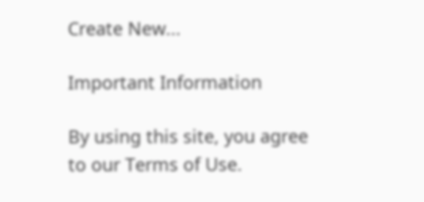Create New...

Important Information

By using this site, you agree to our Terms of Use.